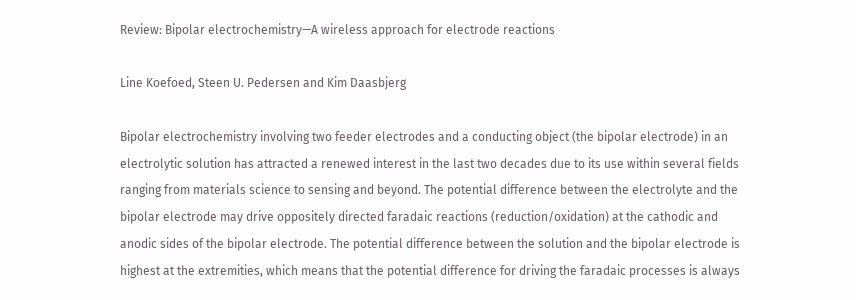Review: Bipolar electrochemistry—A wireless approach for electrode reactions

Line Koefoed, Steen U. Pedersen and Kim Daasbjerg

Bipolar electrochemistry involving two feeder electrodes and a conducting object (the bipolar electrode) in an electrolytic solution has attracted a renewed interest in the last two decades due to its use within several fields ranging from materials science to sensing and beyond. The potential difference between the electrolyte and the bipolar electrode may drive oppositely directed faradaic reactions (reduction/oxidation) at the cathodic and anodic sides of the bipolar electrode. The potential difference between the solution and the bipolar electrode is highest at the extremities, which means that the potential difference for driving the faradaic processes is always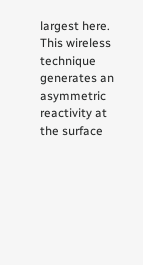largest here. This wireless technique generates an asymmetric reactivity at the surface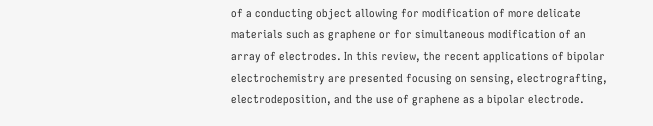of a conducting object allowing for modification of more delicate materials such as graphene or for simultaneous modification of an array of electrodes. In this review, the recent applications of bipolar electrochemistry are presented focusing on sensing, electrografting, electrodeposition, and the use of graphene as a bipolar electrode.